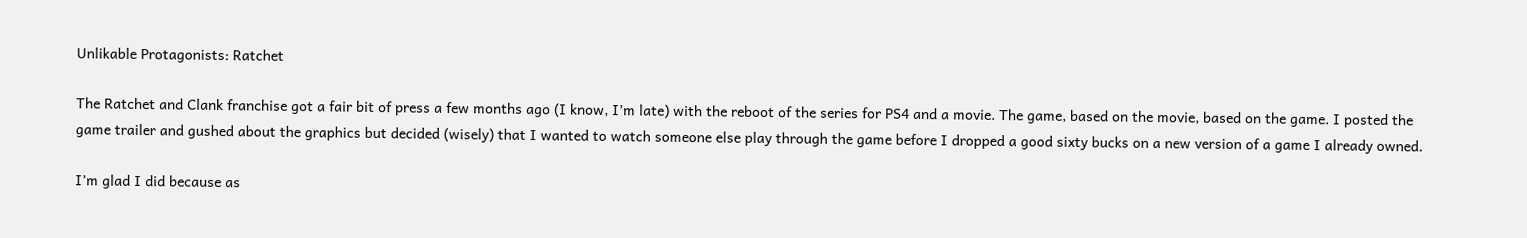Unlikable Protagonists: Ratchet

The Ratchet and Clank franchise got a fair bit of press a few months ago (I know, I’m late) with the reboot of the series for PS4 and a movie. The game, based on the movie, based on the game. I posted the game trailer and gushed about the graphics but decided (wisely) that I wanted to watch someone else play through the game before I dropped a good sixty bucks on a new version of a game I already owned.

I’m glad I did because as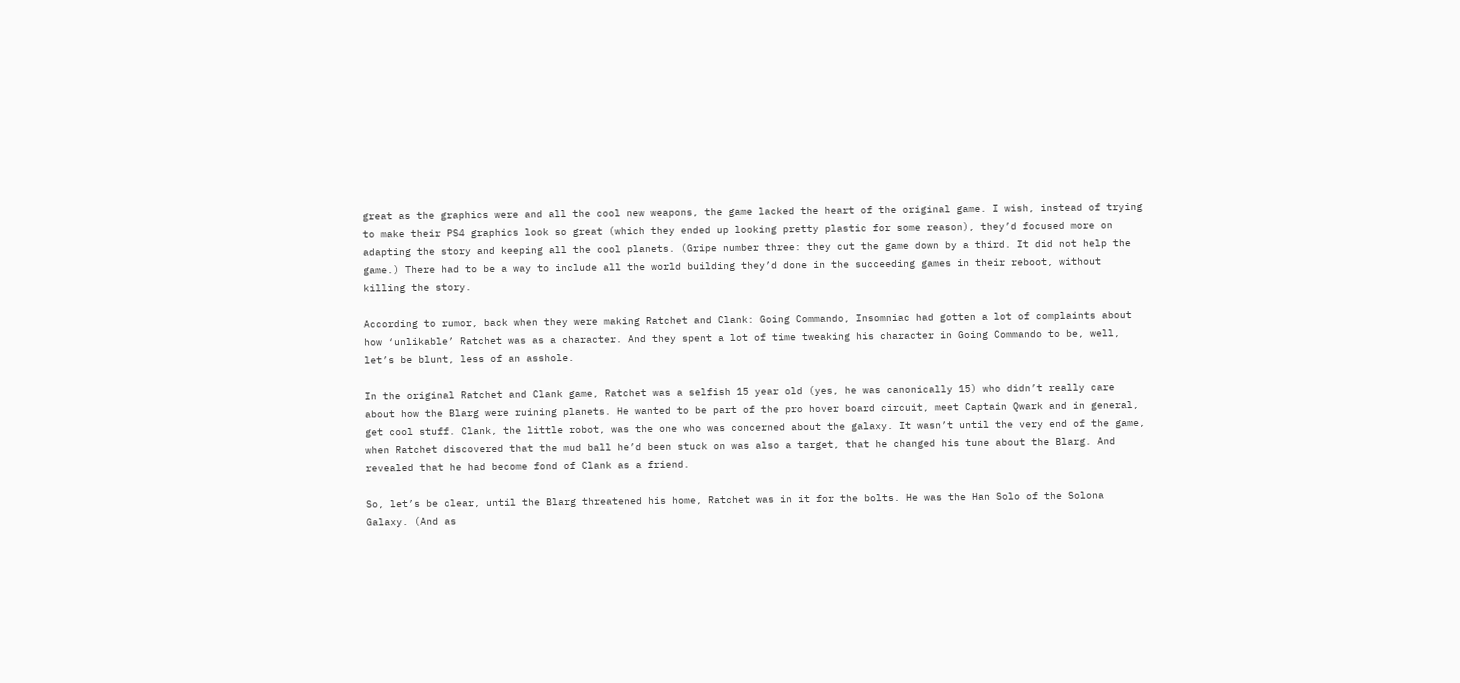great as the graphics were and all the cool new weapons, the game lacked the heart of the original game. I wish, instead of trying to make their PS4 graphics look so great (which they ended up looking pretty plastic for some reason), they’d focused more on adapting the story and keeping all the cool planets. (Gripe number three: they cut the game down by a third. It did not help the game.) There had to be a way to include all the world building they’d done in the succeeding games in their reboot, without killing the story.

According to rumor, back when they were making Ratchet and Clank: Going Commando, Insomniac had gotten a lot of complaints about how ‘unlikable’ Ratchet was as a character. And they spent a lot of time tweaking his character in Going Commando to be, well, let’s be blunt, less of an asshole.

In the original Ratchet and Clank game, Ratchet was a selfish 15 year old (yes, he was canonically 15) who didn’t really care about how the Blarg were ruining planets. He wanted to be part of the pro hover board circuit, meet Captain Qwark and in general, get cool stuff. Clank, the little robot, was the one who was concerned about the galaxy. It wasn’t until the very end of the game, when Ratchet discovered that the mud ball he’d been stuck on was also a target, that he changed his tune about the Blarg. And revealed that he had become fond of Clank as a friend.

So, let’s be clear, until the Blarg threatened his home, Ratchet was in it for the bolts. He was the Han Solo of the Solona Galaxy. (And as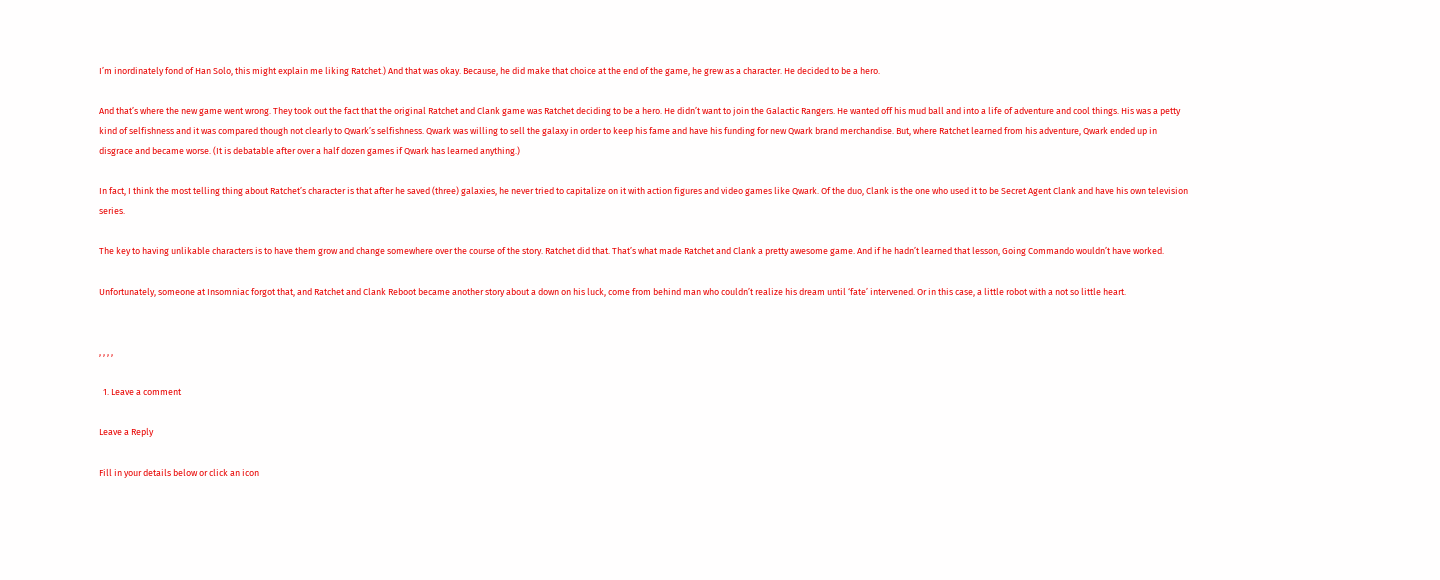I’m inordinately fond of Han Solo, this might explain me liking Ratchet.) And that was okay. Because, he did make that choice at the end of the game, he grew as a character. He decided to be a hero.

And that’s where the new game went wrong. They took out the fact that the original Ratchet and Clank game was Ratchet deciding to be a hero. He didn’t want to join the Galactic Rangers. He wanted off his mud ball and into a life of adventure and cool things. His was a petty kind of selfishness and it was compared though not clearly to Qwark’s selfishness. Qwark was willing to sell the galaxy in order to keep his fame and have his funding for new Qwark brand merchandise. But, where Ratchet learned from his adventure, Qwark ended up in disgrace and became worse. (It is debatable after over a half dozen games if Qwark has learned anything.)

In fact, I think the most telling thing about Ratchet’s character is that after he saved (three) galaxies, he never tried to capitalize on it with action figures and video games like Qwark. Of the duo, Clank is the one who used it to be Secret Agent Clank and have his own television series.

The key to having unlikable characters is to have them grow and change somewhere over the course of the story. Ratchet did that. That’s what made Ratchet and Clank a pretty awesome game. And if he hadn’t learned that lesson, Going Commando wouldn’t have worked.

Unfortunately, someone at Insomniac forgot that, and Ratchet and Clank Reboot became another story about a down on his luck, come from behind man who couldn’t realize his dream until ‘fate’ intervened. Or in this case, a little robot with a not so little heart.


, , , ,

  1. Leave a comment

Leave a Reply

Fill in your details below or click an icon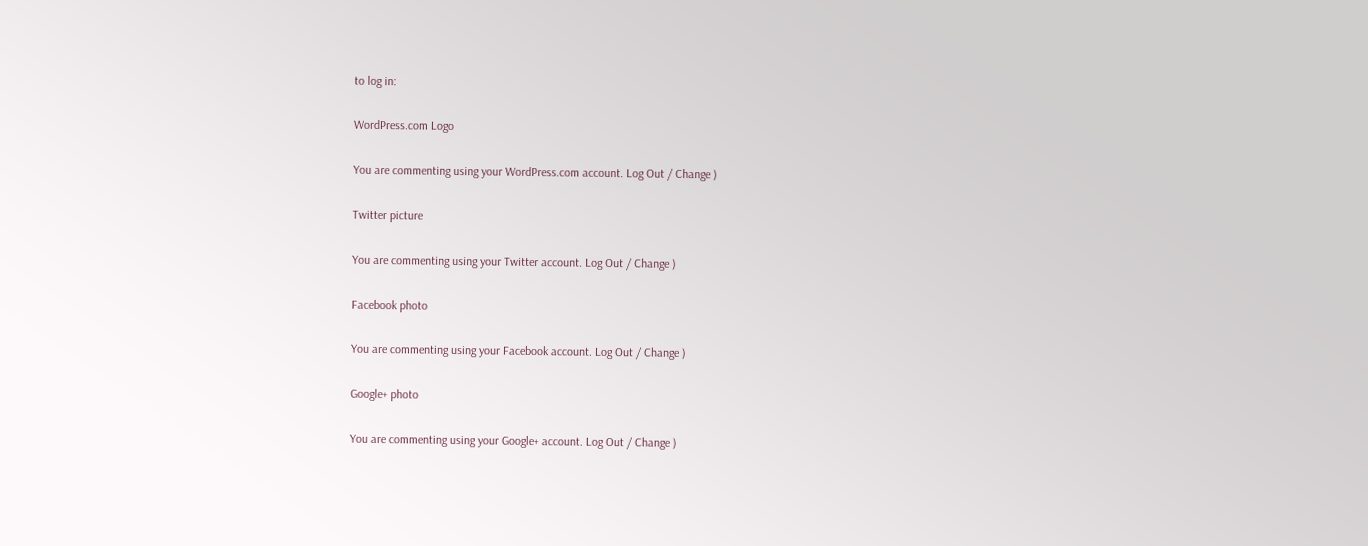to log in:

WordPress.com Logo

You are commenting using your WordPress.com account. Log Out / Change )

Twitter picture

You are commenting using your Twitter account. Log Out / Change )

Facebook photo

You are commenting using your Facebook account. Log Out / Change )

Google+ photo

You are commenting using your Google+ account. Log Out / Change )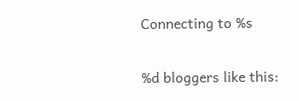Connecting to %s

%d bloggers like this: